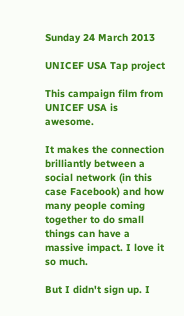Sunday 24 March 2013

UNICEF USA Tap project

This campaign film from UNICEF USA is awesome.

It makes the connection brilliantly between a social network (in this case Facebook) and how many people coming together to do small things can have a massive impact. I love it so much.

But I didn't sign up. I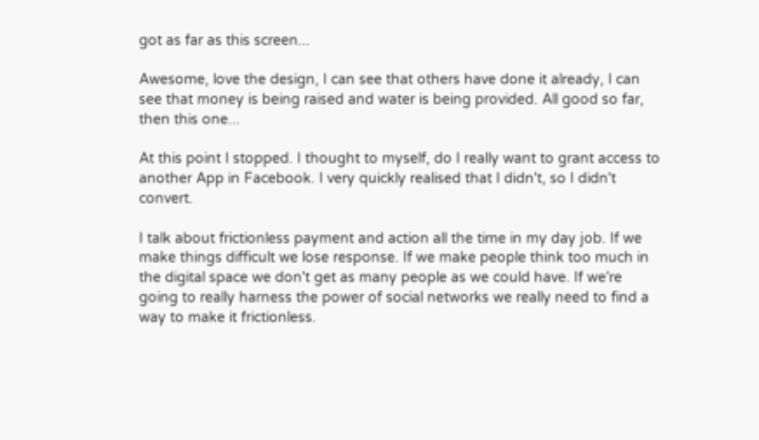got as far as this screen...

Awesome, love the design, I can see that others have done it already, I can see that money is being raised and water is being provided. All good so far, then this one...

At this point I stopped. I thought to myself, do I really want to grant access to another App in Facebook. I very quickly realised that I didn't, so I didn't convert.

I talk about frictionless payment and action all the time in my day job. If we make things difficult we lose response. If we make people think too much in the digital space we don't get as many people as we could have. If we're going to really harness the power of social networks we really need to find a way to make it frictionless.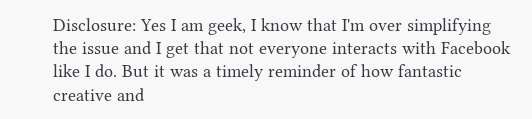Disclosure: Yes I am geek, I know that I'm over simplifying the issue and I get that not everyone interacts with Facebook like I do. But it was a timely reminder of how fantastic creative and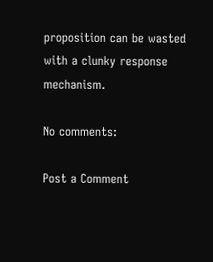proposition can be wasted with a clunky response mechanism.

No comments:

Post a Comment